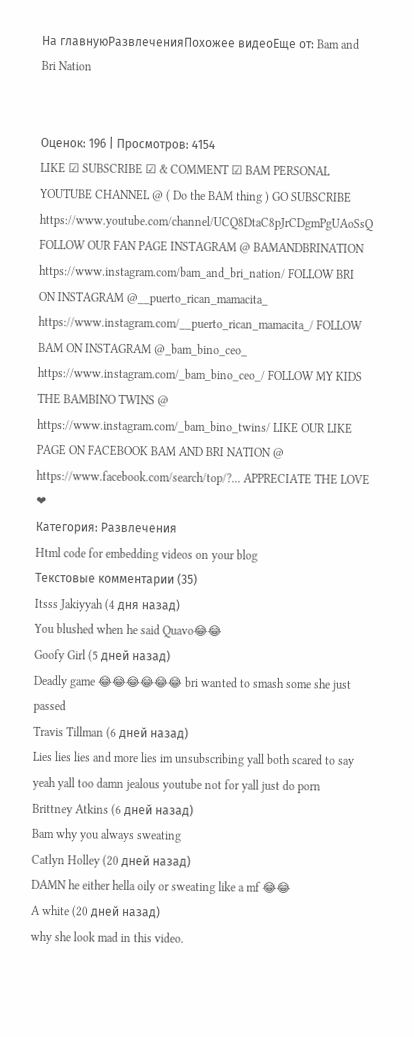На главнуюРазвлеченияПохожее видеоЕще от: Bam and Bri Nation


Оценок: 196 | Просмотров: 4154
LIKE ☑ SUBSCRIBE ☑ & COMMENT ☑ BAM PERSONAL YOUTUBE CHANNEL @ ( Do the BAM thing ) GO SUBSCRIBE https://www.youtube.com/channel/UCQ8DtaC8pJrCDgmPgUAoSsQ FOLLOW OUR FAN PAGE INSTAGRAM @ BAMANDBRINATION https://www.instagram.com/bam_and_bri_nation/ FOLLOW BRI ON INSTAGRAM @__puerto_rican_mamacita_ https://www.instagram.com/__puerto_rican_mamacita_/ FOLLOW BAM ON INSTAGRAM @_bam_bino_ceo_ https://www.instagram.com/_bam_bino_ceo_/ FOLLOW MY KIDS THE BAMBINO TWINS @ https://www.instagram.com/_bam_bino_twins/ LIKE OUR LIKE PAGE ON FACEBOOK BAM AND BRI NATION @ https://www.facebook.com/search/top/?... APPRECIATE THE LOVE ❤
Категория: Развлечения
Html code for embedding videos on your blog
Текстовые комментарии (35)
Itsss Jakiyyah (4 дня назад)
You blushed when he said Quavo😂😂
Goofy Girl (5 дней назад)
Deadly game 😂😂😂😂😂😂 bri wanted to smash some she just passed
Travis Tillman (6 дней назад)
Lies lies lies and more lies im unsubscribing yall both scared to say yeah yall too damn jealous youtube not for yall just do porn
Brittney Atkins (6 дней назад)
Bam why you always sweating
Catlyn Holley (20 дней назад)
DAMN he either hella oily or sweating like a mf 😂😂
A white (20 дней назад)
why she look mad in this video.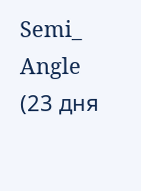Semi_ Angle (23 дня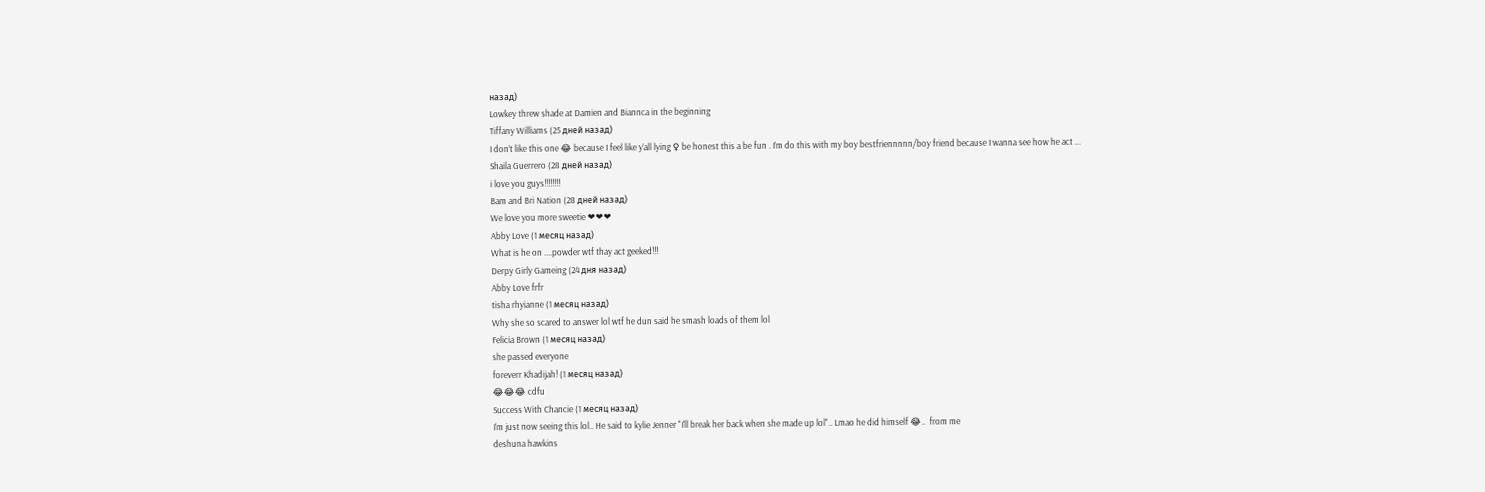назад)
Lowkey threw shade at Damien and Biannca in the beginning
Tiffany Williams (25 дней назад)
I don’t like this one 😂 because I feel like y’all lying ♀ be honest this a be fun . I’m do this with my boy bestfriennnnn/boy friend because I wanna see how he act ...
Shaila Guerrero (28 дней назад)
i love you guys!!!!!!!!
Bam and Bri Nation (28 дней назад)
We love you more sweetie ❤❤❤
Abby Love (1 месяц назад)
What is he on ....powder wtf thay act geeked!!!
Derpy Girly Gameing (24 дня назад)
Abby Love frfr
tisha rhyianne (1 месяц назад)
Why she so scared to answer lol wtf he dun said he smash loads of them lol
Felicia Brown (1 месяц назад)
she passed everyone
foreverr Khadijah! (1 месяц назад)
😂😂😂 cdfu
Success With Chancie (1 месяц назад)
I'm just now seeing this lol.. He said to kylie Jenner "I'll break her back when she made up lol".. Lmao he did himself 😂..  from me
deshuna hawkins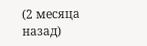(2 месяца назад)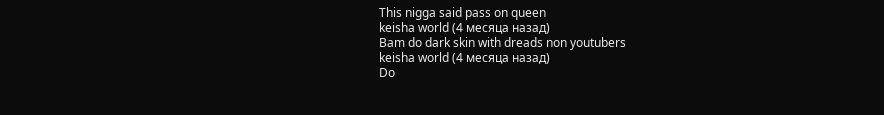This nigga said pass on queen
keisha world (4 месяца назад)
Bam do dark skin with dreads non youtubers
keisha world (4 месяца назад)
Do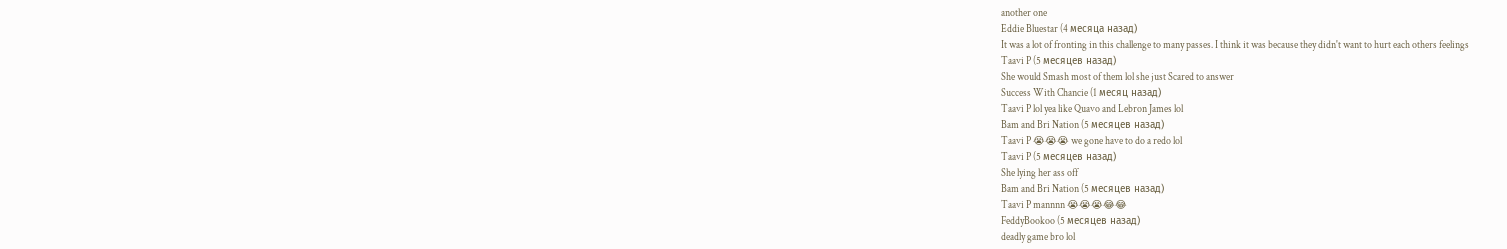another one
Eddie Bluestar (4 месяца назад)
It was a lot of fronting in this challenge to many passes. I think it was because they didn't want to hurt each others feelings
Taavi P (5 месяцев назад)
She would Smash most of them lol she just Scared to answer
Success With Chancie (1 месяц назад)
Taavi P lol yea like Quavo and Lebron James lol
Bam and Bri Nation (5 месяцев назад)
Taavi P 😭😭😭 we gone have to do a redo lol
Taavi P (5 месяцев назад)
She lying her ass off
Bam and Bri Nation (5 месяцев назад)
Taavi P mannnn 😭😭😭😂😂
FeddyBookoo (5 месяцев назад)
deadly game bro lol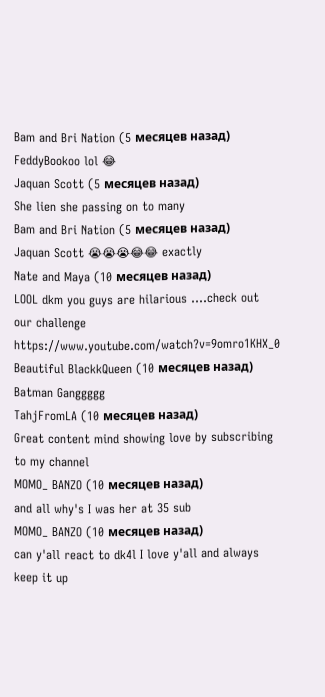Bam and Bri Nation (5 месяцев назад)
FeddyBookoo lol 😂
Jaquan Scott (5 месяцев назад)
She lien she passing on to many
Bam and Bri Nation (5 месяцев назад)
Jaquan Scott 😭😭😭😂😂 exactly
Nate and Maya (10 месяцев назад)
LOOL dkm you guys are hilarious ....check out our challenge https://www.youtube.com/watch?v=9omro1KHX_0
Beautiful BlackkQueen (10 месяцев назад)
Batman Ganggggg
TahjFromLA (10 месяцев назад)
Great content mind showing love by subscribing to my channel
MOMO_ BANZO (10 месяцев назад)
and all why's I was her at 35 sub
MOMO_ BANZO (10 месяцев назад)
can y'all react to dk4l I love y'all and always keep it up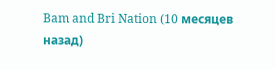Bam and Bri Nation (10 месяцев назад)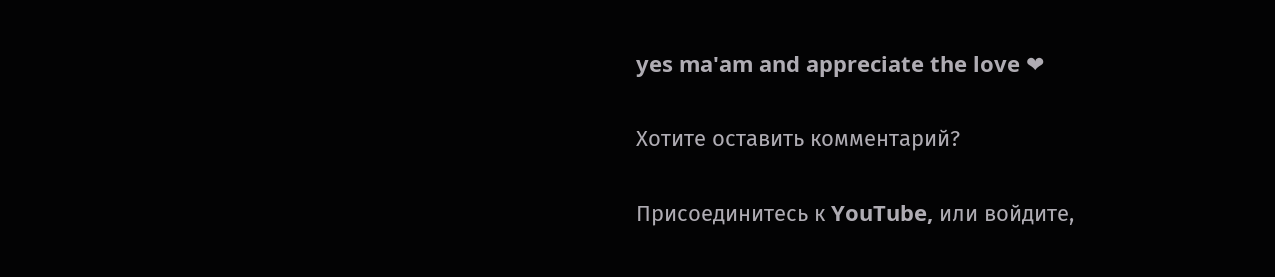yes ma'am and appreciate the love ❤

Хотите оставить комментарий?

Присоединитесь к YouTube, или войдите,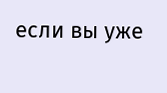если вы уже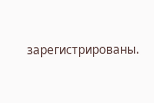зарегистрированы.